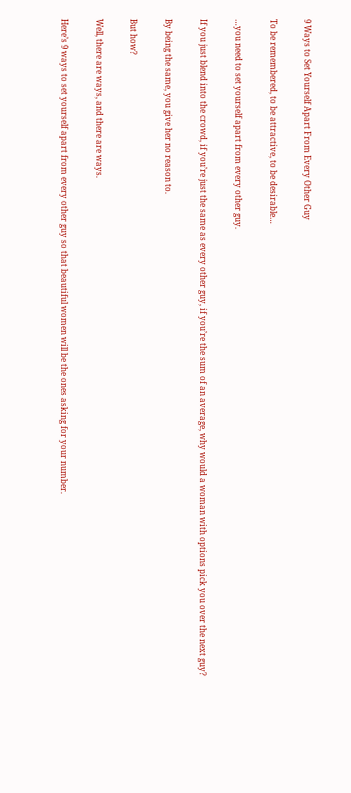9 Ways to Set Yourself Apart From Every Other Guy

To be remembered, to be attractive, to be desirable…

…you need to set yourself apart from every other guy.

If you just blend into the crowd, if you’re just the same as every other guy, if you’re the sum of an average, why would a woman with options pick you over the next guy?

By being the same, you give her no reason to.

But how?

Well, there are ways, and there are ways.

Here’s 9 ways to set yourself apart from every other guy so that beautiful women will be the ones asking for your number.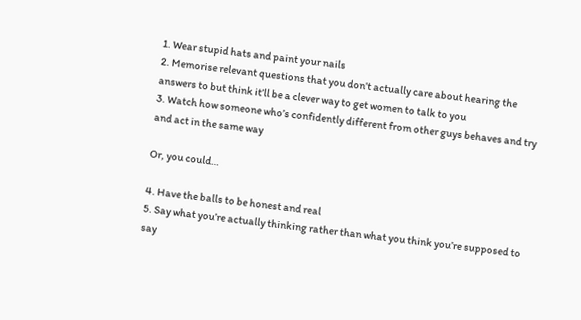1. Wear stupid hats and paint your nails
2. Memorise relevant questions that you don’t actually care about hearing the answers to but think it’ll be a clever way to get women to talk to you
3. Watch how someone who’s confidently different from other guys behaves and try and act in the same way

Or, you could…

4. Have the balls to be honest and real
5. Say what you’re actually thinking rather than what you think you’re supposed to say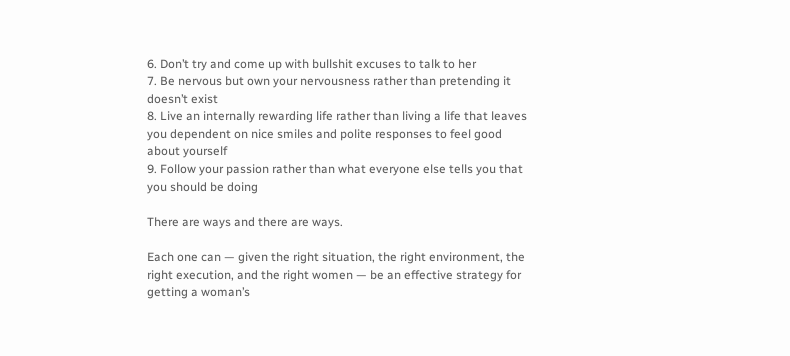6. Don’t try and come up with bullshit excuses to talk to her
7. Be nervous but own your nervousness rather than pretending it doesn’t exist
8. Live an internally rewarding life rather than living a life that leaves you dependent on nice smiles and polite responses to feel good about yourself
9. Follow your passion rather than what everyone else tells you that you should be doing

There are ways and there are ways.

Each one can — given the right situation, the right environment, the right execution, and the right women — be an effective strategy for getting a woman’s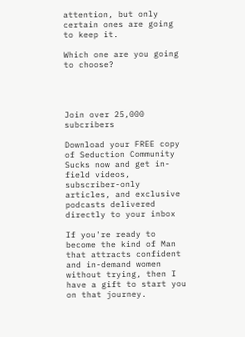attention, but only certain ones are going to keep it.

Which one are you going to choose?




Join over 25,000 subcribers

Download your FREE copy of Seduction Community Sucks now and get in-field videos, subscriber-only articles, and exclusive podcasts delivered directly to your inbox

If you're ready to become the kind of Man that attracts confident and in-demand women without trying, then I have a gift to start you on that journey.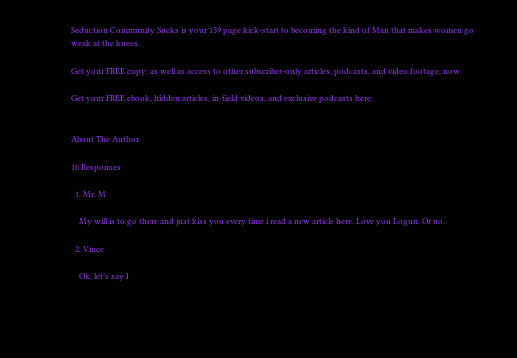Seduction Community Sucks is your 159 page kick-start to becoming the kind of Man that makes women go weak at the knees.

Get your FREE copy, as well as access to other subscriber-only articles, podcasts, and video footage, now.

Get your FREE ebook, hidden articles, in-field videos, and exclusive podcasts here:


About The Author

16 Responses

  1. Mr. M

    My will is to go there and just kiss you every time i read a new article here. Love you Logun. Or no.

  2. Vince

    Ok, let’s say I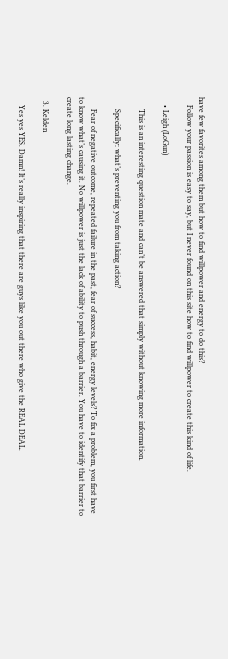have few favorites among them but how to find willpower and energy to do this?
    Follow your passion is easy to say, but I never found on this site how to find willpower to create this kind of life.

    • Leigh (LoGun)

      This is an interesting question mate and can’t be answered that simply without knowing more information.

      Specifically: what’s preventing you from taking action?

      Fear of negative outcome, repeated failure in the past, fear of success, habit, energy levels? To fix a problem, you first have to know what’s causing it. No willpower is just the lack of ability to push through a barrier. You have to identify that barrier to create long lasting change.

  3. Kelden

    Yes yes YES. Damn! It’s really inspiring that there are guys like you out there who give the REAL DEAL.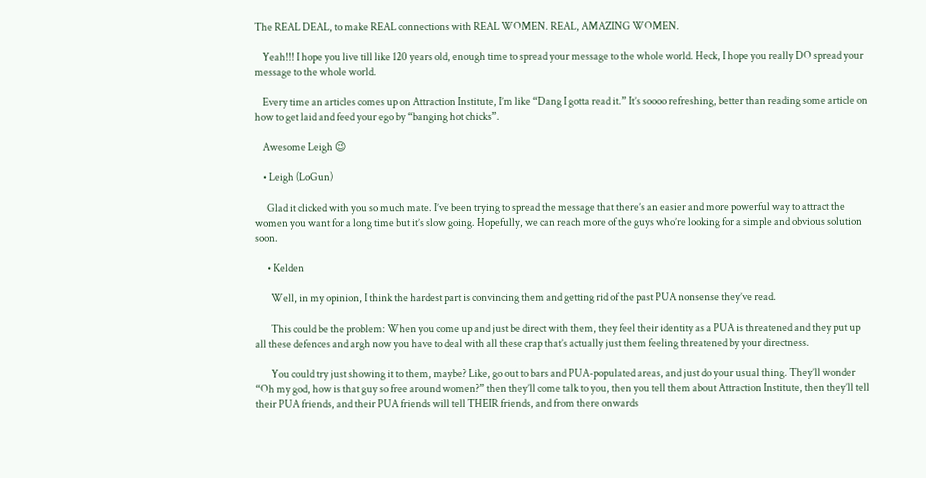The REAL DEAL, to make REAL connections with REAL WOMEN. REAL, AMAZING WOMEN.

    Yeah!!! I hope you live till like 120 years old, enough time to spread your message to the whole world. Heck, I hope you really DO spread your message to the whole world.

    Every time an articles comes up on Attraction Institute, I’m like “Dang I gotta read it.” It’s soooo refreshing, better than reading some article on how to get laid and feed your ego by “banging hot chicks”.

    Awesome Leigh 😉

    • Leigh (LoGun)

      Glad it clicked with you so much mate. I’ve been trying to spread the message that there’s an easier and more powerful way to attract the women you want for a long time but it’s slow going. Hopefully, we can reach more of the guys who’re looking for a simple and obvious solution soon.

      • Kelden

        Well, in my opinion, I think the hardest part is convincing them and getting rid of the past PUA nonsense they’ve read.

        This could be the problem: When you come up and just be direct with them, they feel their identity as a PUA is threatened and they put up all these defences and argh now you have to deal with all these crap that’s actually just them feeling threatened by your directness.

        You could try just showing it to them, maybe? Like, go out to bars and PUA-populated areas, and just do your usual thing. They’ll wonder “Oh my god, how is that guy so free around women?” then they’ll come talk to you, then you tell them about Attraction Institute, then they’ll tell their PUA friends, and their PUA friends will tell THEIR friends, and from there onwards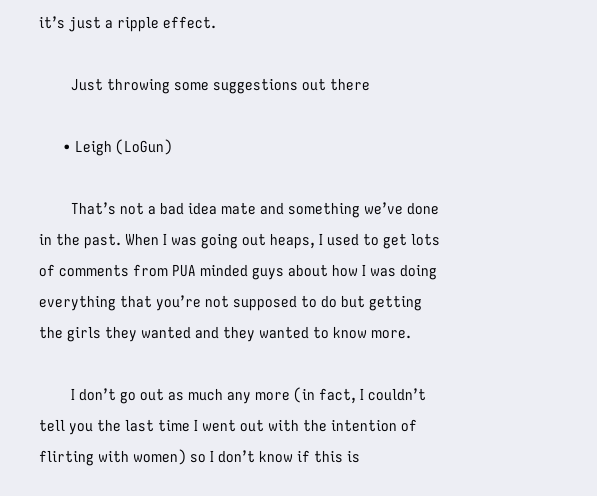it’s just a ripple effect.

        Just throwing some suggestions out there

      • Leigh (LoGun)

        That’s not a bad idea mate and something we’ve done in the past. When I was going out heaps, I used to get lots of comments from PUA minded guys about how I was doing everything that you’re not supposed to do but getting the girls they wanted and they wanted to know more.

        I don’t go out as much any more (in fact, I couldn’t tell you the last time I went out with the intention of flirting with women) so I don’t know if this is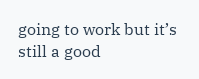going to work but it’s still a good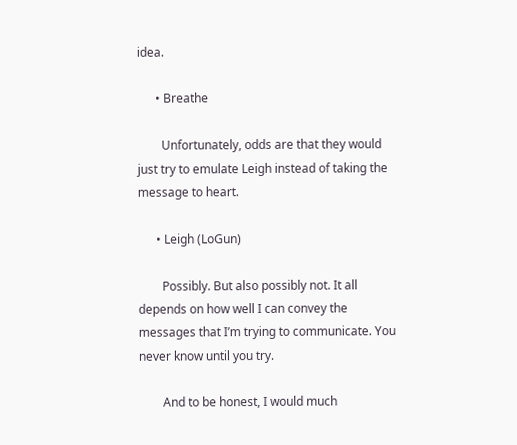idea.

      • Breathe

        Unfortunately, odds are that they would just try to emulate Leigh instead of taking the message to heart.

      • Leigh (LoGun)

        Possibly. But also possibly not. It all depends on how well I can convey the messages that I’m trying to communicate. You never know until you try.

        And to be honest, I would much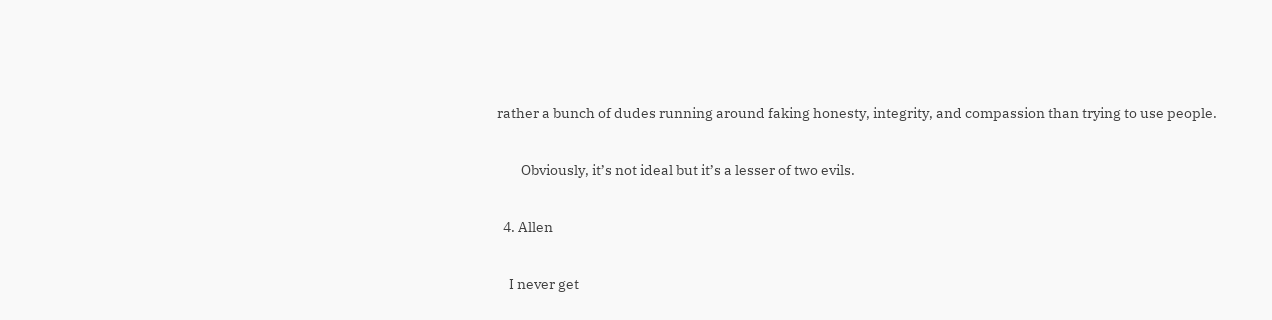rather a bunch of dudes running around faking honesty, integrity, and compassion than trying to use people.

        Obviously, it’s not ideal but it’s a lesser of two evils.

  4. Allen

    I never get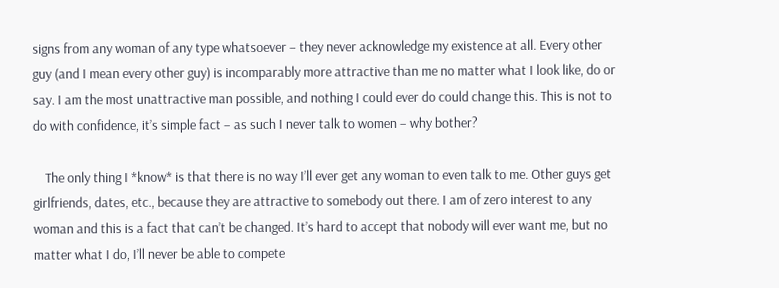signs from any woman of any type whatsoever – they never acknowledge my existence at all. Every other guy (and I mean every other guy) is incomparably more attractive than me no matter what I look like, do or say. I am the most unattractive man possible, and nothing I could ever do could change this. This is not to do with confidence, it’s simple fact – as such I never talk to women – why bother?

    The only thing I *know* is that there is no way I’ll ever get any woman to even talk to me. Other guys get girlfriends, dates, etc., because they are attractive to somebody out there. I am of zero interest to any woman and this is a fact that can’t be changed. It’s hard to accept that nobody will ever want me, but no matter what I do, I’ll never be able to compete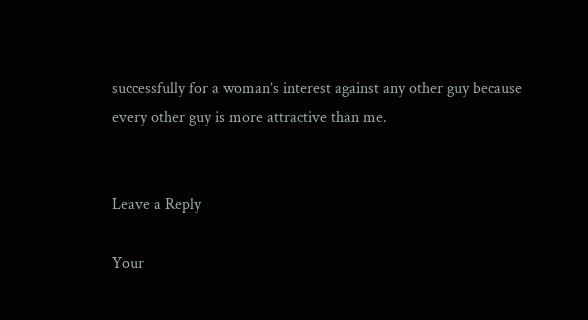successfully for a woman’s interest against any other guy because every other guy is more attractive than me.


Leave a Reply

Your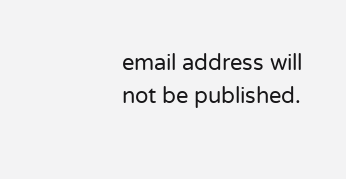email address will not be published.